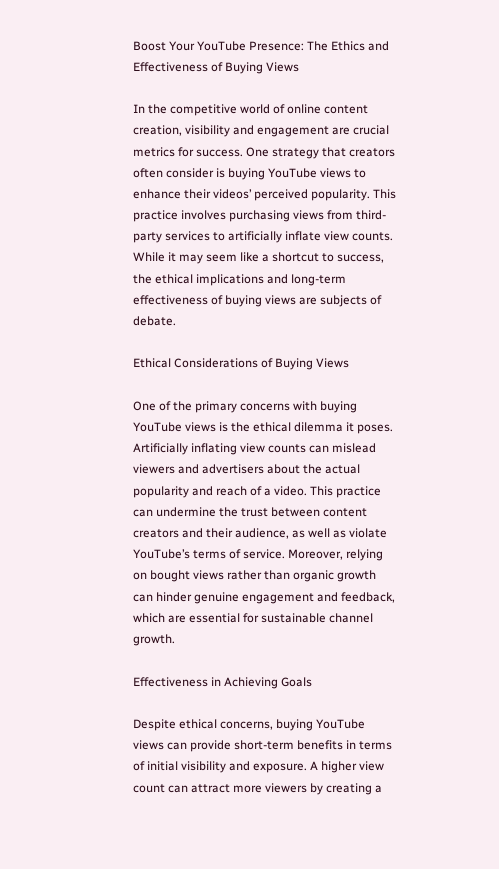Boost Your YouTube Presence: The Ethics and Effectiveness of Buying Views

In the competitive world of online content creation, visibility and engagement are crucial metrics for success. One strategy that creators often consider is buying YouTube views to enhance their videos’ perceived popularity. This practice involves purchasing views from third-party services to artificially inflate view counts. While it may seem like a shortcut to success, the ethical implications and long-term effectiveness of buying views are subjects of debate.

Ethical Considerations of Buying Views

One of the primary concerns with buying YouTube views is the ethical dilemma it poses. Artificially inflating view counts can mislead viewers and advertisers about the actual popularity and reach of a video. This practice can undermine the trust between content creators and their audience, as well as violate YouTube’s terms of service. Moreover, relying on bought views rather than organic growth can hinder genuine engagement and feedback, which are essential for sustainable channel growth.

Effectiveness in Achieving Goals

Despite ethical concerns, buying YouTube views can provide short-term benefits in terms of initial visibility and exposure. A higher view count can attract more viewers by creating a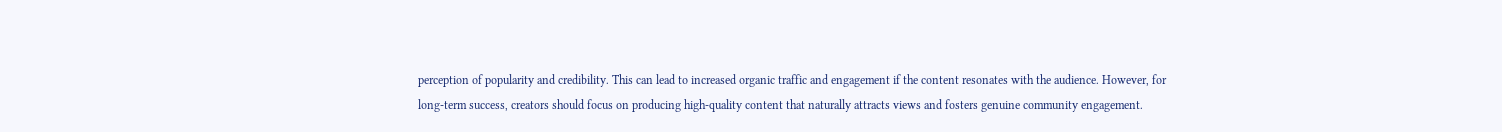perception of popularity and credibility. This can lead to increased organic traffic and engagement if the content resonates with the audience. However, for long-term success, creators should focus on producing high-quality content that naturally attracts views and fosters genuine community engagement.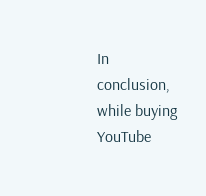In conclusion, while buying YouTube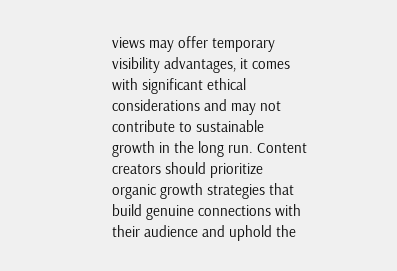views may offer temporary visibility advantages, it comes with significant ethical considerations and may not contribute to sustainable growth in the long run. Content creators should prioritize organic growth strategies that build genuine connections with their audience and uphold the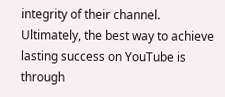integrity of their channel. Ultimately, the best way to achieve lasting success on YouTube is through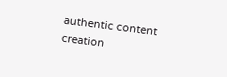authentic content creation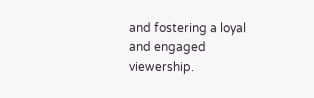and fostering a loyal and engaged viewership.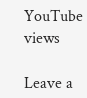YouTube views

Leave a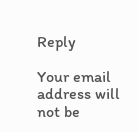Reply

Your email address will not be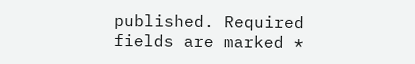published. Required fields are marked *